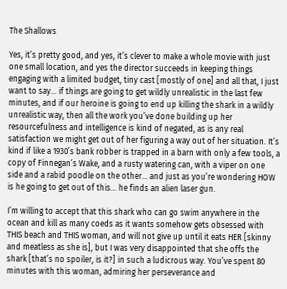The Shallows

Yes, it’s pretty good, and yes, it’s clever to make a whole movie with just one small location, and yes the director succeeds in keeping things engaging with a limited budget, tiny cast [mostly of one] and all that, I just want to say… if things are going to get wildly unrealistic in the last few minutes, and if our heroine is going to end up killing the shark in a wildly unrealistic way, then all the work you’ve done building up her resourcefulness and intelligence is kind of negated, as is any real satisfaction we might get out of her figuring a way out of her situation. It’s kind if like a 1930’s bank robber is trapped in a barn with only a few tools, a copy of Finnegan’s Wake, and a rusty watering can, with a viper on one side and a rabid poodle on the other… and just as you’re wondering HOW is he going to get out of this… he finds an alien laser gun.

I’m willing to accept that this shark who can go swim anywhere in the ocean and kill as many coeds as it wants somehow gets obsessed with THIS beach and THIS woman, and will not give up until it eats HER [skinny and meatless as she is], but I was very disappointed that she offs the shark [that’s no spoiler, is it?] in such a ludicrous way. You’ve spent 80 minutes with this woman, admiring her perseverance and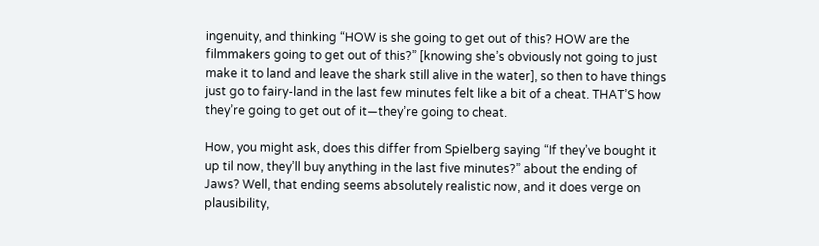ingenuity, and thinking “HOW is she going to get out of this? HOW are the filmmakers going to get out of this?” [knowing she’s obviously not going to just make it to land and leave the shark still alive in the water], so then to have things just go to fairy-land in the last few minutes felt like a bit of a cheat. THAT’S how they’re going to get out of it—they’re going to cheat.

How, you might ask, does this differ from Spielberg saying “If they’ve bought it up til now, they’ll buy anything in the last five minutes?” about the ending of Jaws? Well, that ending seems absolutely realistic now, and it does verge on plausibility,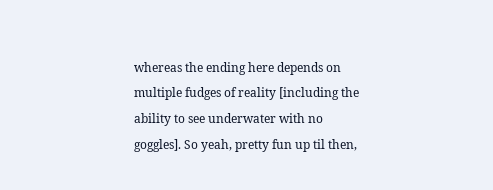whereas the ending here depends on multiple fudges of reality [including the ability to see underwater with no goggles]. So yeah, pretty fun up til then,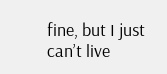fine, but I just can’t live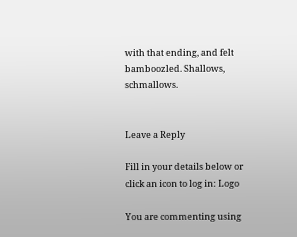with that ending, and felt bamboozled. Shallows, schmallows.


Leave a Reply

Fill in your details below or click an icon to log in: Logo

You are commenting using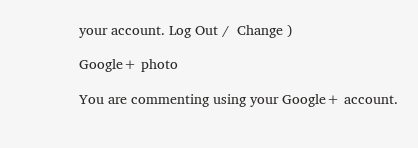your account. Log Out /  Change )

Google+ photo

You are commenting using your Google+ account.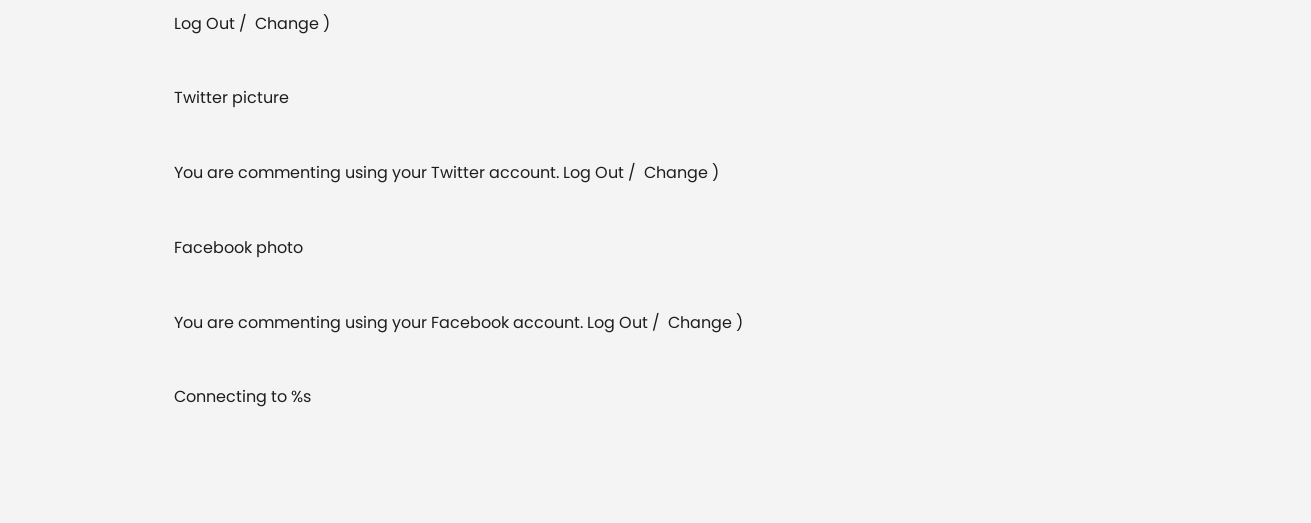Log Out /  Change )

Twitter picture

You are commenting using your Twitter account. Log Out /  Change )

Facebook photo

You are commenting using your Facebook account. Log Out /  Change )

Connecting to %s